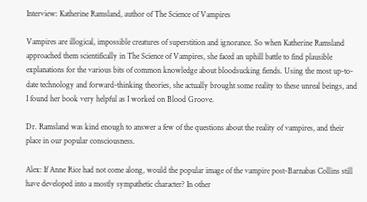Interview: Katherine Ramsland, author of The Science of Vampires

Vampires are illogical, impossible creatures of superstition and ignorance. So when Katherine Ramsland approached them scientifically in The Science of Vampires, she faced an uphill battle to find plausible explanations for the various bits of common knowledge about bloodsucking fiends. Using the most up-to-date technology and forward-thinking theories, she actually brought some reality to these unreal beings, and I found her book very helpful as I worked on Blood Groove.

Dr. Ramsland was kind enough to answer a few of the questions about the reality of vampires, and their place in our popular consciousness.

Alex: If Anne Rice had not come along, would the popular image of the vampire post-Barnabas Collins still have developed into a mostly sympathetic character? In other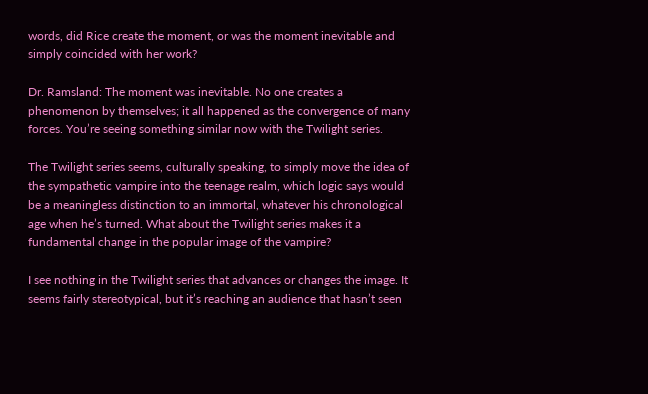words, did Rice create the moment, or was the moment inevitable and simply coincided with her work?

Dr. Ramsland: The moment was inevitable. No one creates a phenomenon by themselves; it all happened as the convergence of many forces. You’re seeing something similar now with the Twilight series.

The Twilight series seems, culturally speaking, to simply move the idea of the sympathetic vampire into the teenage realm, which logic says would be a meaningless distinction to an immortal, whatever his chronological age when he’s turned. What about the Twilight series makes it a fundamental change in the popular image of the vampire?

I see nothing in the Twilight series that advances or changes the image. It seems fairly stereotypical, but it’s reaching an audience that hasn’t seen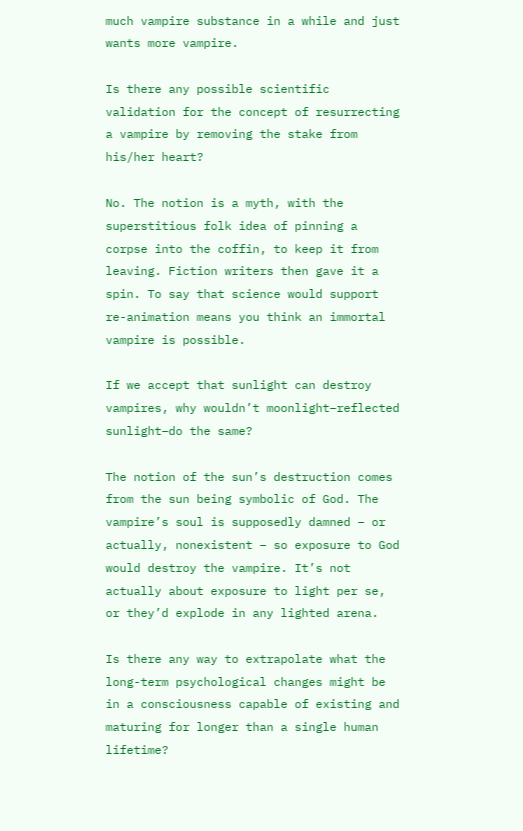much vampire substance in a while and just wants more vampire.

Is there any possible scientific validation for the concept of resurrecting a vampire by removing the stake from his/her heart?

No. The notion is a myth, with the superstitious folk idea of pinning a corpse into the coffin, to keep it from leaving. Fiction writers then gave it a spin. To say that science would support re-animation means you think an immortal vampire is possible.

If we accept that sunlight can destroy vampires, why wouldn’t moonlight–reflected sunlight–do the same?

The notion of the sun’s destruction comes from the sun being symbolic of God. The vampire’s soul is supposedly damned – or actually, nonexistent – so exposure to God would destroy the vampire. It’s not actually about exposure to light per se, or they’d explode in any lighted arena.

Is there any way to extrapolate what the long-term psychological changes might be in a consciousness capable of existing and maturing for longer than a single human lifetime?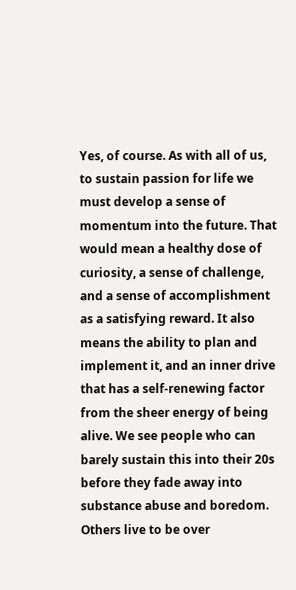Yes, of course. As with all of us, to sustain passion for life we must develop a sense of momentum into the future. That would mean a healthy dose of curiosity, a sense of challenge, and a sense of accomplishment as a satisfying reward. It also means the ability to plan and implement it, and an inner drive that has a self-renewing factor from the sheer energy of being alive. We see people who can barely sustain this into their 20s before they fade away into substance abuse and boredom. Others live to be over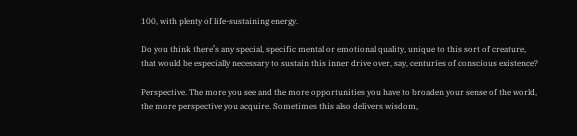100, with plenty of life-sustaining energy.

Do you think there’s any special, specific mental or emotional quality, unique to this sort of creature, that would be especially necessary to sustain this inner drive over, say, centuries of conscious existence?

Perspective. The more you see and the more opportunities you have to broaden your sense of the world, the more perspective you acquire. Sometimes this also delivers wisdom,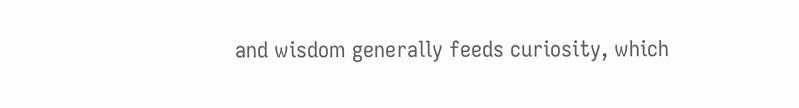and wisdom generally feeds curiosity, which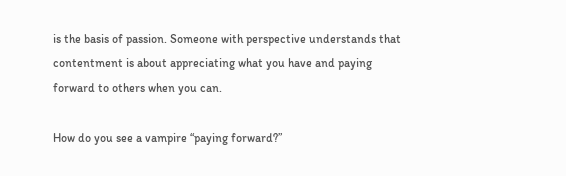is the basis of passion. Someone with perspective understands that contentment is about appreciating what you have and paying forward to others when you can.

How do you see a vampire “paying forward?”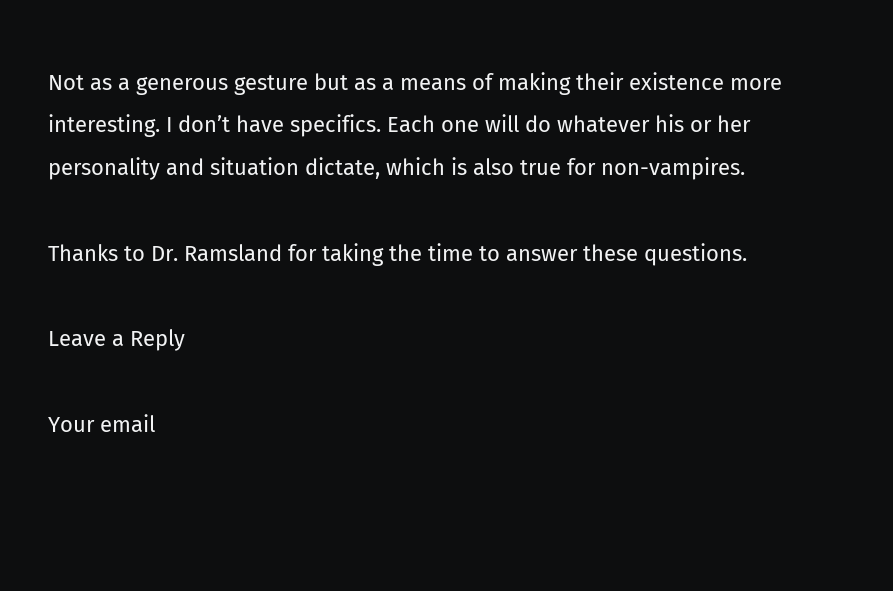Not as a generous gesture but as a means of making their existence more interesting. I don’t have specifics. Each one will do whatever his or her personality and situation dictate, which is also true for non-vampires.

Thanks to Dr. Ramsland for taking the time to answer these questions.

Leave a Reply

Your email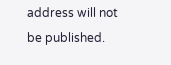address will not be published.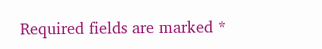Required fields are marked *